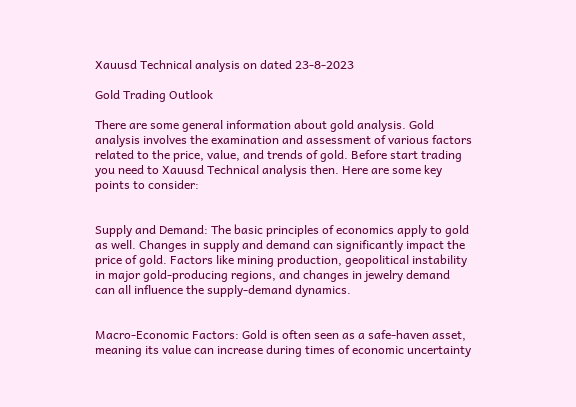Xauusd Technical analysis on dated 23-8-2023

Gold Trading Outlook

There are some general information about gold analysis. Gold analysis involves the examination and assessment of various factors related to the price, value, and trends of gold. Before start trading you need to Xauusd Technical analysis then. Here are some key points to consider:


Supply and Demand: The basic principles of economics apply to gold as well. Changes in supply and demand can significantly impact the price of gold. Factors like mining production, geopolitical instability in major gold-producing regions, and changes in jewelry demand can all influence the supply-demand dynamics.


Macro-Economic Factors: Gold is often seen as a safe-haven asset, meaning its value can increase during times of economic uncertainty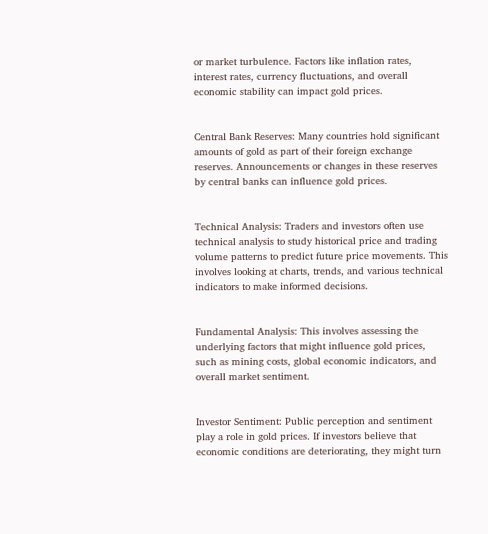or market turbulence. Factors like inflation rates, interest rates, currency fluctuations, and overall economic stability can impact gold prices.


Central Bank Reserves: Many countries hold significant amounts of gold as part of their foreign exchange reserves. Announcements or changes in these reserves by central banks can influence gold prices.


Technical Analysis: Traders and investors often use technical analysis to study historical price and trading volume patterns to predict future price movements. This involves looking at charts, trends, and various technical indicators to make informed decisions.


Fundamental Analysis: This involves assessing the underlying factors that might influence gold prices, such as mining costs, global economic indicators, and overall market sentiment.


Investor Sentiment: Public perception and sentiment play a role in gold prices. If investors believe that economic conditions are deteriorating, they might turn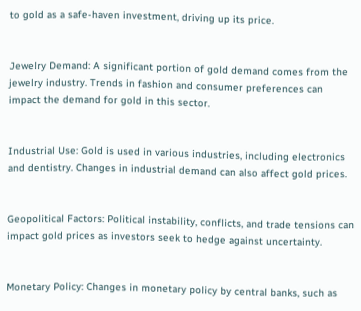to gold as a safe-haven investment, driving up its price.


Jewelry Demand: A significant portion of gold demand comes from the jewelry industry. Trends in fashion and consumer preferences can impact the demand for gold in this sector.


Industrial Use: Gold is used in various industries, including electronics and dentistry. Changes in industrial demand can also affect gold prices.


Geopolitical Factors: Political instability, conflicts, and trade tensions can impact gold prices as investors seek to hedge against uncertainty.


Monetary Policy: Changes in monetary policy by central banks, such as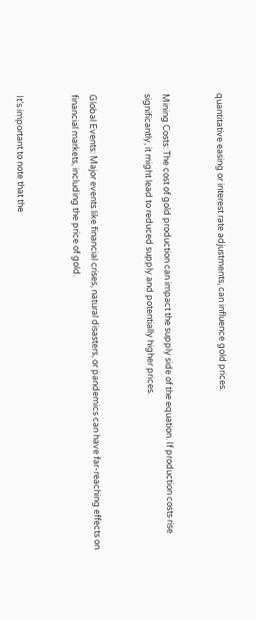quantitative easing or interest rate adjustments, can influence gold prices.


Mining Costs: The cost of gold production can impact the supply side of the equation. If production costs rise significantly, it might lead to reduced supply and potentially higher prices.


Global Events: Major events like financial crises, natural disasters, or pandemics can have far-reaching effects on financial markets, including the price of gold.


It’s important to note that the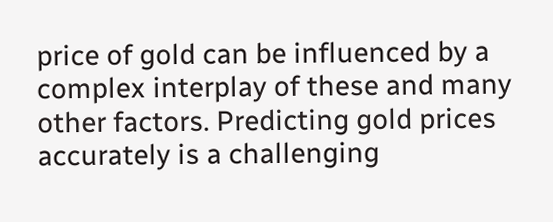price of gold can be influenced by a complex interplay of these and many other factors. Predicting gold prices accurately is a challenging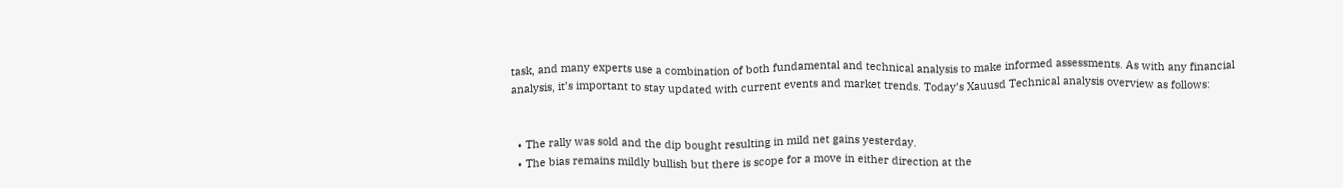task, and many experts use a combination of both fundamental and technical analysis to make informed assessments. As with any financial analysis, it’s important to stay updated with current events and market trends. Today’s Xauusd Technical analysis overview as follows:


  • The rally was sold and the dip bought resulting in mild net gains yesterday.
  • The bias remains mildly bullish but there is scope for a move in either direction at the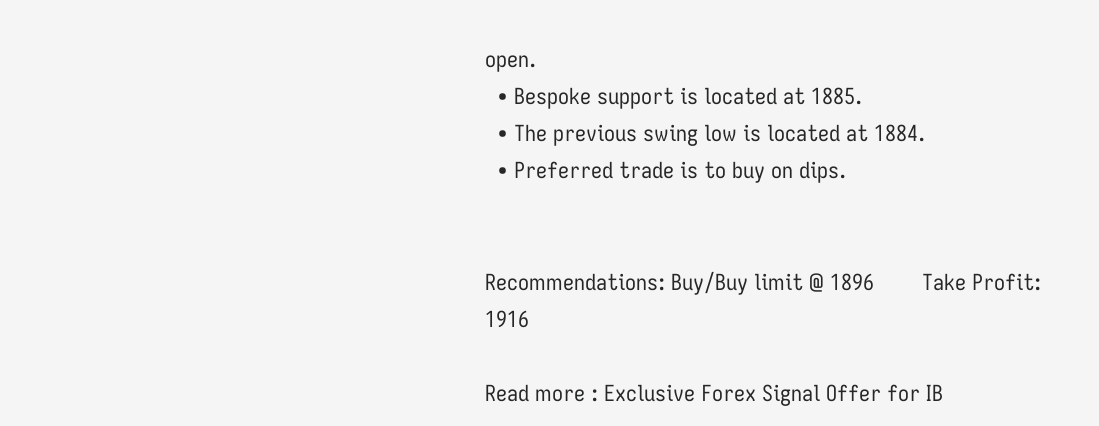open.
  • Bespoke support is located at 1885.
  • The previous swing low is located at 1884.
  • Preferred trade is to buy on dips.


Recommendations: Buy/Buy limit @ 1896        Take Profit: 1916

Read more : Exclusive Forex Signal Offer for IB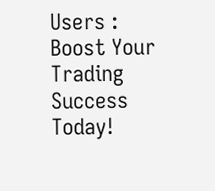Users : Boost Your Trading Success Today!